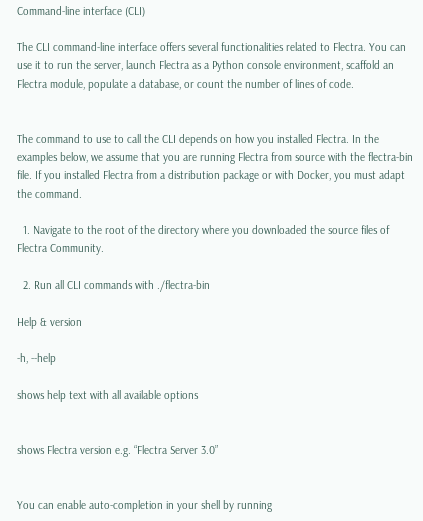Command-line interface (CLI)

The CLI command-line interface offers several functionalities related to Flectra. You can use it to run the server, launch Flectra as a Python console environment, scaffold an Flectra module, populate a database, or count the number of lines of code.


The command to use to call the CLI depends on how you installed Flectra. In the examples below, we assume that you are running Flectra from source with the flectra-bin file. If you installed Flectra from a distribution package or with Docker, you must adapt the command.

  1. Navigate to the root of the directory where you downloaded the source files of Flectra Community.

  2. Run all CLI commands with ./flectra-bin

Help & version

-h, --help

shows help text with all available options


shows Flectra version e.g. “Flectra Server 3.0”


You can enable auto-completion in your shell by running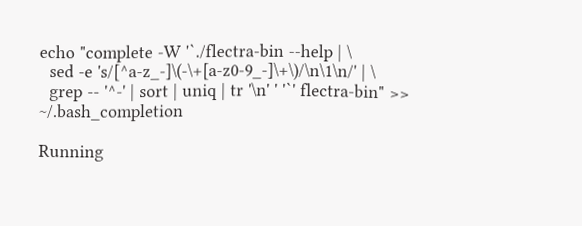echo "complete -W '`./flectra-bin --help | \
  sed -e 's/[^a-z_-]\(-\+[a-z0-9_-]\+\)/\n\1\n/' | \
  grep -- '^-' | sort | uniq | tr '\n' ' '`' flectra-bin" >> ~/.bash_completion

Running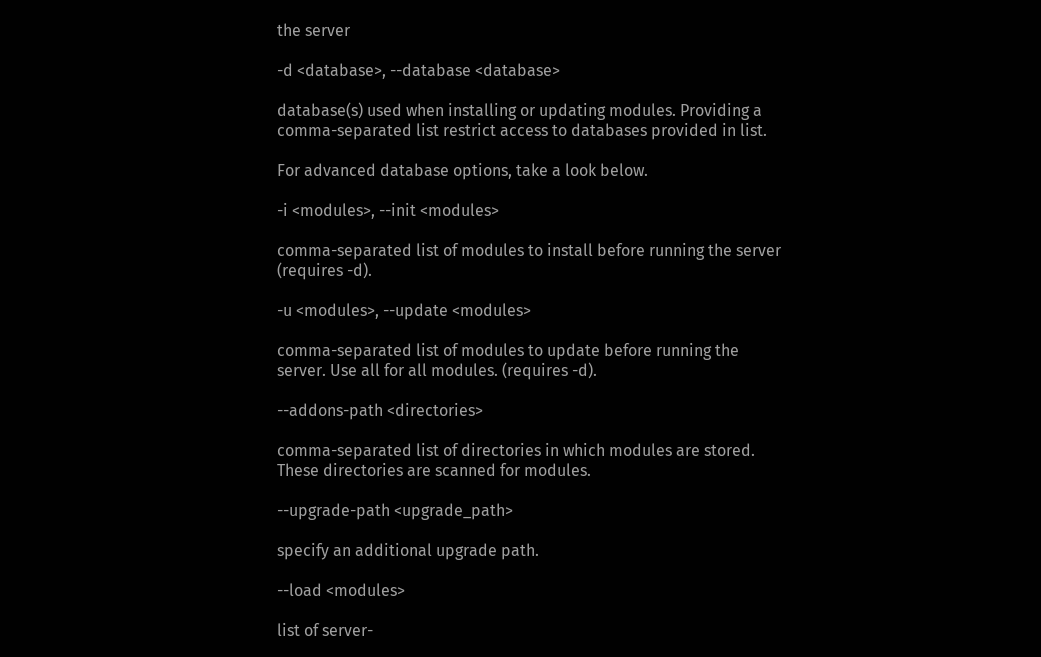the server

-d <database>, --database <database>

database(s) used when installing or updating modules. Providing a comma-separated list restrict access to databases provided in list.

For advanced database options, take a look below.

-i <modules>, --init <modules>

comma-separated list of modules to install before running the server (requires -d).

-u <modules>, --update <modules>

comma-separated list of modules to update before running the server. Use all for all modules. (requires -d).

--addons-path <directories>

comma-separated list of directories in which modules are stored. These directories are scanned for modules.

--upgrade-path <upgrade_path>

specify an additional upgrade path.

--load <modules>

list of server-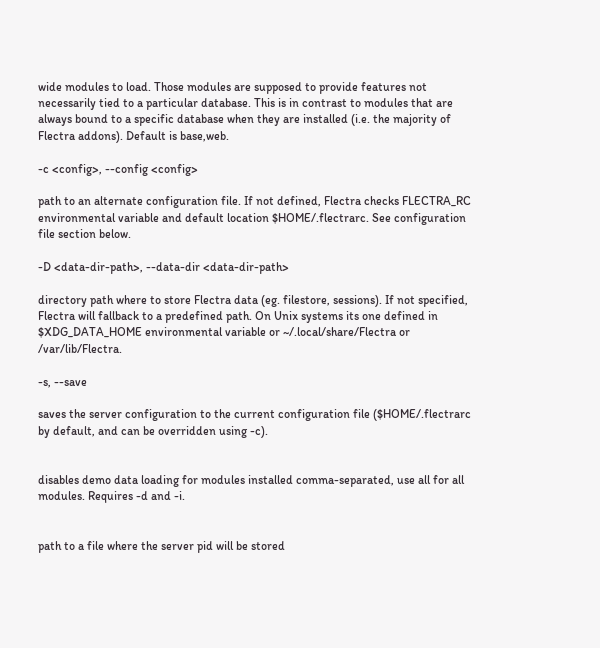wide modules to load. Those modules are supposed to provide features not necessarily tied to a particular database. This is in contrast to modules that are always bound to a specific database when they are installed (i.e. the majority of Flectra addons). Default is base,web.

-c <config>, --config <config>

path to an alternate configuration file. If not defined, Flectra checks FLECTRA_RC environmental variable and default location $HOME/.flectrarc. See configuration file section below.

-D <data-dir-path>, --data-dir <data-dir-path>

directory path where to store Flectra data (eg. filestore, sessions). If not specified, Flectra will fallback to a predefined path. On Unix systems its one defined in $XDG_DATA_HOME environmental variable or ~/.local/share/Flectra or /var/lib/Flectra.

-s, --save

saves the server configuration to the current configuration file ($HOME/.flectrarc by default, and can be overridden using -c).


disables demo data loading for modules installed comma-separated, use all for all modules. Requires -d and -i.


path to a file where the server pid will be stored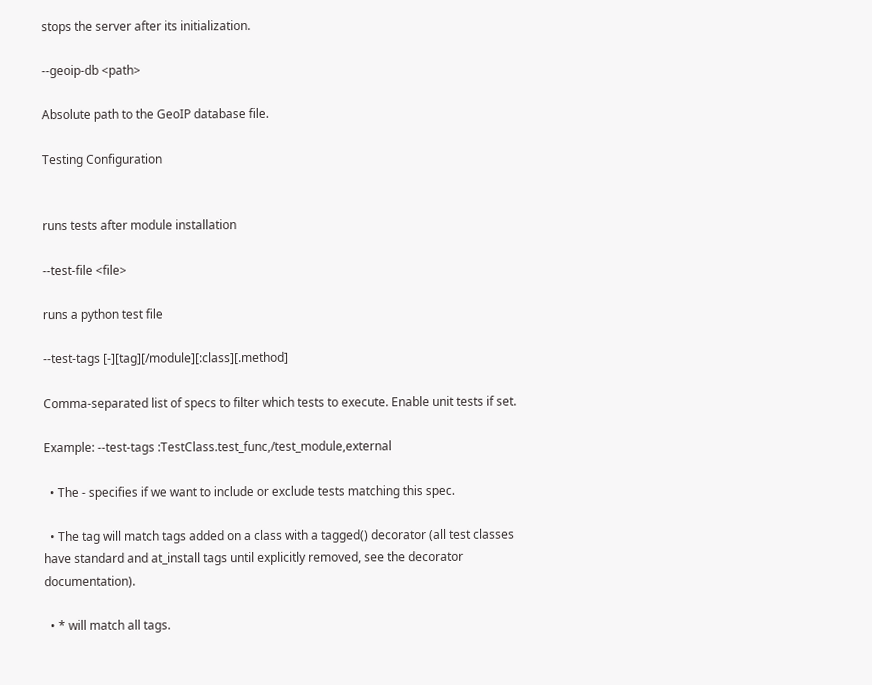stops the server after its initialization.

--geoip-db <path>

Absolute path to the GeoIP database file.

Testing Configuration


runs tests after module installation

--test-file <file>

runs a python test file

--test-tags [-][tag][/module][:class][.method]

Comma-separated list of specs to filter which tests to execute. Enable unit tests if set.

Example: --test-tags :TestClass.test_func,/test_module,external

  • The - specifies if we want to include or exclude tests matching this spec.

  • The tag will match tags added on a class with a tagged() decorator (all test classes have standard and at_install tags until explicitly removed, see the decorator documentation).

  • * will match all tags.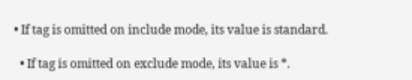• If tag is omitted on include mode, its value is standard.

  • If tag is omitted on exclude mode, its value is *.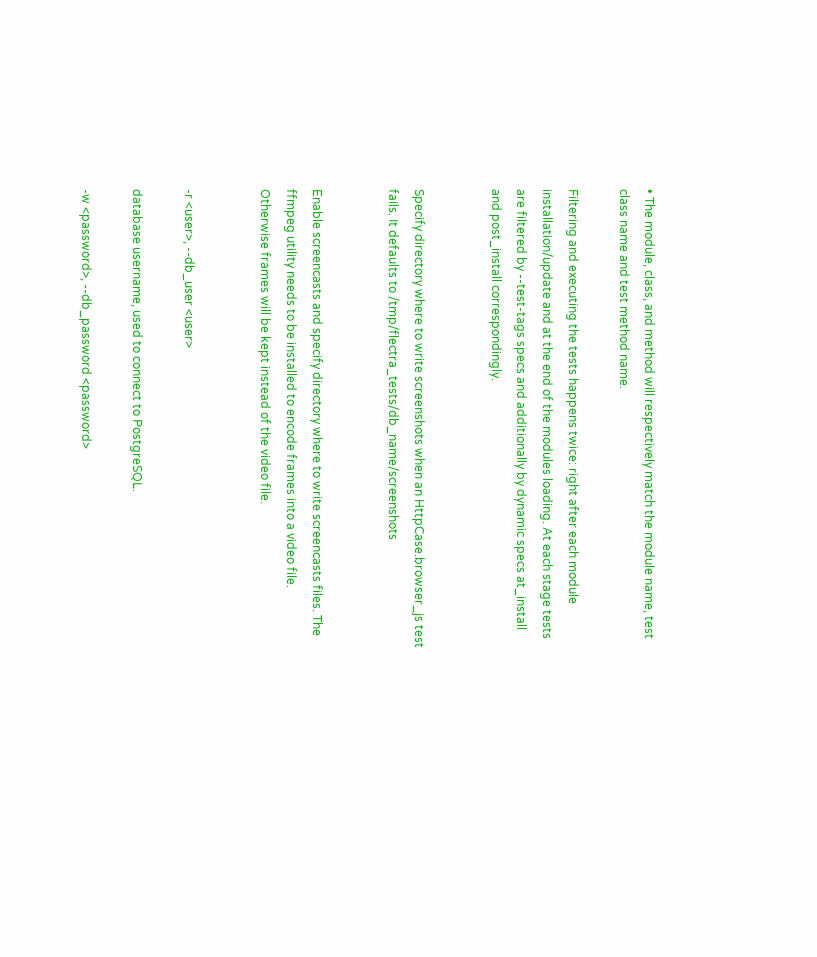• The module, class, and method will respectively match the module name, test class name and test method name.

Filtering and executing the tests happens twice: right after each module installation/update and at the end of the modules loading. At each stage tests are filtered by --test-tags specs and additionally by dynamic specs at_install and post_install correspondingly.


Specify directory where to write screenshots when an HttpCase.browser_js test fails. It defaults to /tmp/flectra_tests/db_name/screenshots


Enable screencasts and specify directory where to write screencasts files. The ffmpeg utility needs to be installed to encode frames into a video file. Otherwise frames will be kept instead of the video file.


-r <user>, --db_user <user>

database username, used to connect to PostgreSQL.

-w <password>, --db_password <password>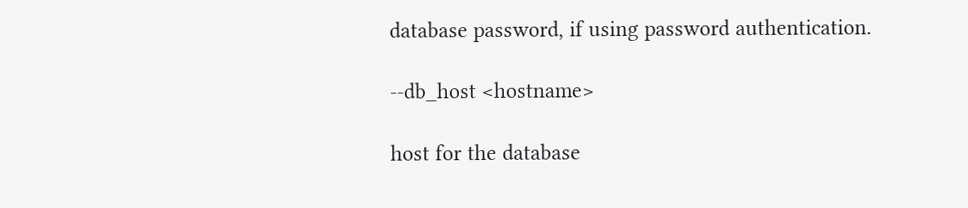database password, if using password authentication.

--db_host <hostname>

host for the database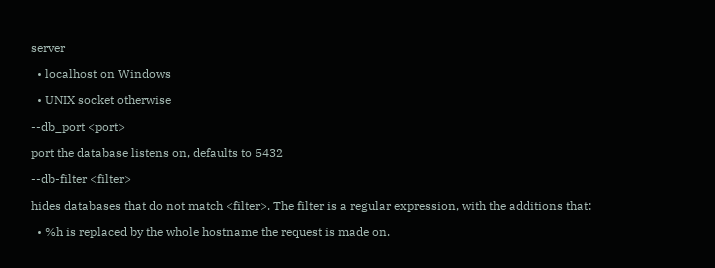server

  • localhost on Windows

  • UNIX socket otherwise

--db_port <port>

port the database listens on, defaults to 5432

--db-filter <filter>

hides databases that do not match <filter>. The filter is a regular expression, with the additions that:

  • %h is replaced by the whole hostname the request is made on.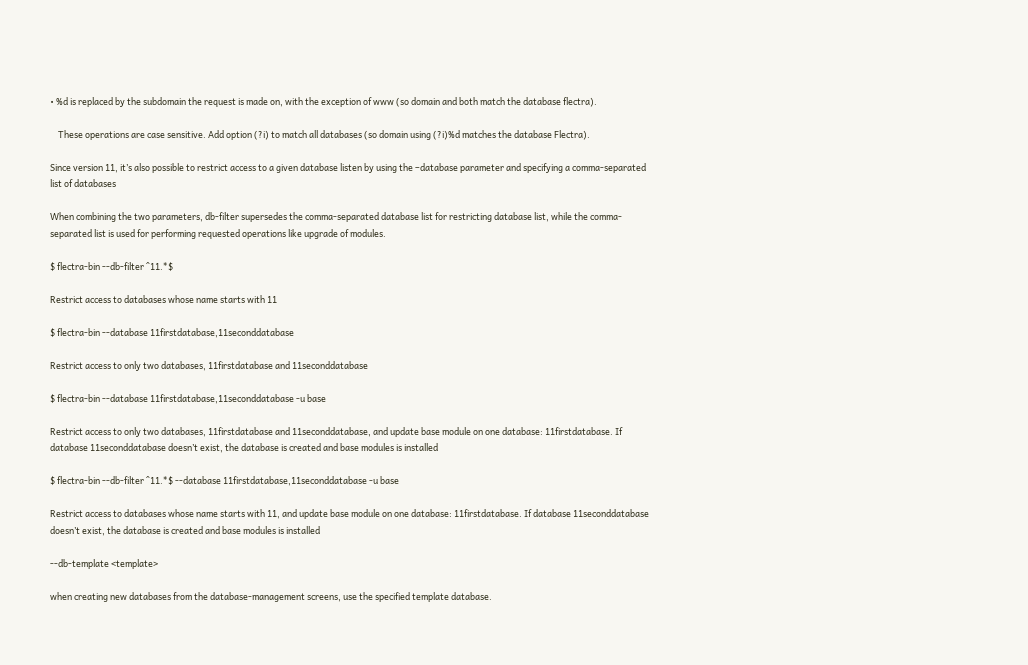• %d is replaced by the subdomain the request is made on, with the exception of www (so domain and both match the database flectra).

    These operations are case sensitive. Add option (?i) to match all databases (so domain using (?i)%d matches the database Flectra).

Since version 11, it’s also possible to restrict access to a given database listen by using the –database parameter and specifying a comma-separated list of databases

When combining the two parameters, db-filter supersedes the comma-separated database list for restricting database list, while the comma-separated list is used for performing requested operations like upgrade of modules.

$ flectra-bin --db-filter ^11.*$

Restrict access to databases whose name starts with 11

$ flectra-bin --database 11firstdatabase,11seconddatabase

Restrict access to only two databases, 11firstdatabase and 11seconddatabase

$ flectra-bin --database 11firstdatabase,11seconddatabase -u base

Restrict access to only two databases, 11firstdatabase and 11seconddatabase, and update base module on one database: 11firstdatabase. If database 11seconddatabase doesn’t exist, the database is created and base modules is installed

$ flectra-bin --db-filter ^11.*$ --database 11firstdatabase,11seconddatabase -u base

Restrict access to databases whose name starts with 11, and update base module on one database: 11firstdatabase. If database 11seconddatabase doesn’t exist, the database is created and base modules is installed

--db-template <template>

when creating new databases from the database-management screens, use the specified template database.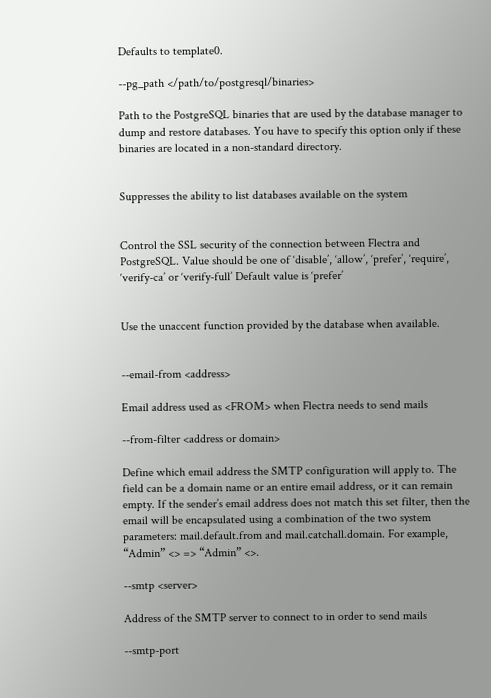Defaults to template0.

--pg_path </path/to/postgresql/binaries>

Path to the PostgreSQL binaries that are used by the database manager to dump and restore databases. You have to specify this option only if these binaries are located in a non-standard directory.


Suppresses the ability to list databases available on the system


Control the SSL security of the connection between Flectra and PostgreSQL. Value should be one of ‘disable’, ‘allow’, ‘prefer’, ‘require’, ‘verify-ca’ or ‘verify-full’ Default value is ‘prefer’


Use the unaccent function provided by the database when available.


--email-from <address>

Email address used as <FROM> when Flectra needs to send mails

--from-filter <address or domain>

Define which email address the SMTP configuration will apply to. The field can be a domain name or an entire email address, or it can remain empty. If the sender’s email address does not match this set filter, then the email will be encapsulated using a combination of the two system parameters: mail.default.from and mail.catchall.domain. For example, “Admin” <> => “Admin” <>.

--smtp <server>

Address of the SMTP server to connect to in order to send mails

--smtp-port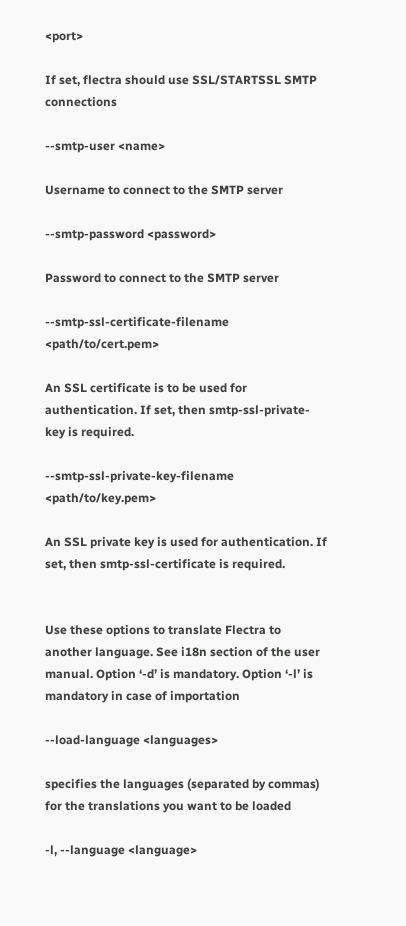<port>

If set, flectra should use SSL/STARTSSL SMTP connections

--smtp-user <name>

Username to connect to the SMTP server

--smtp-password <password>

Password to connect to the SMTP server

--smtp-ssl-certificate-filename <path/to/cert.pem>

An SSL certificate is to be used for authentication. If set, then smtp-ssl-private-key is required.

--smtp-ssl-private-key-filename <path/to/key.pem>

An SSL private key is used for authentication. If set, then smtp-ssl-certificate is required.


Use these options to translate Flectra to another language. See i18n section of the user manual. Option ‘-d’ is mandatory. Option ‘-l’ is mandatory in case of importation

--load-language <languages>

specifies the languages (separated by commas) for the translations you want to be loaded

-l, --language <language>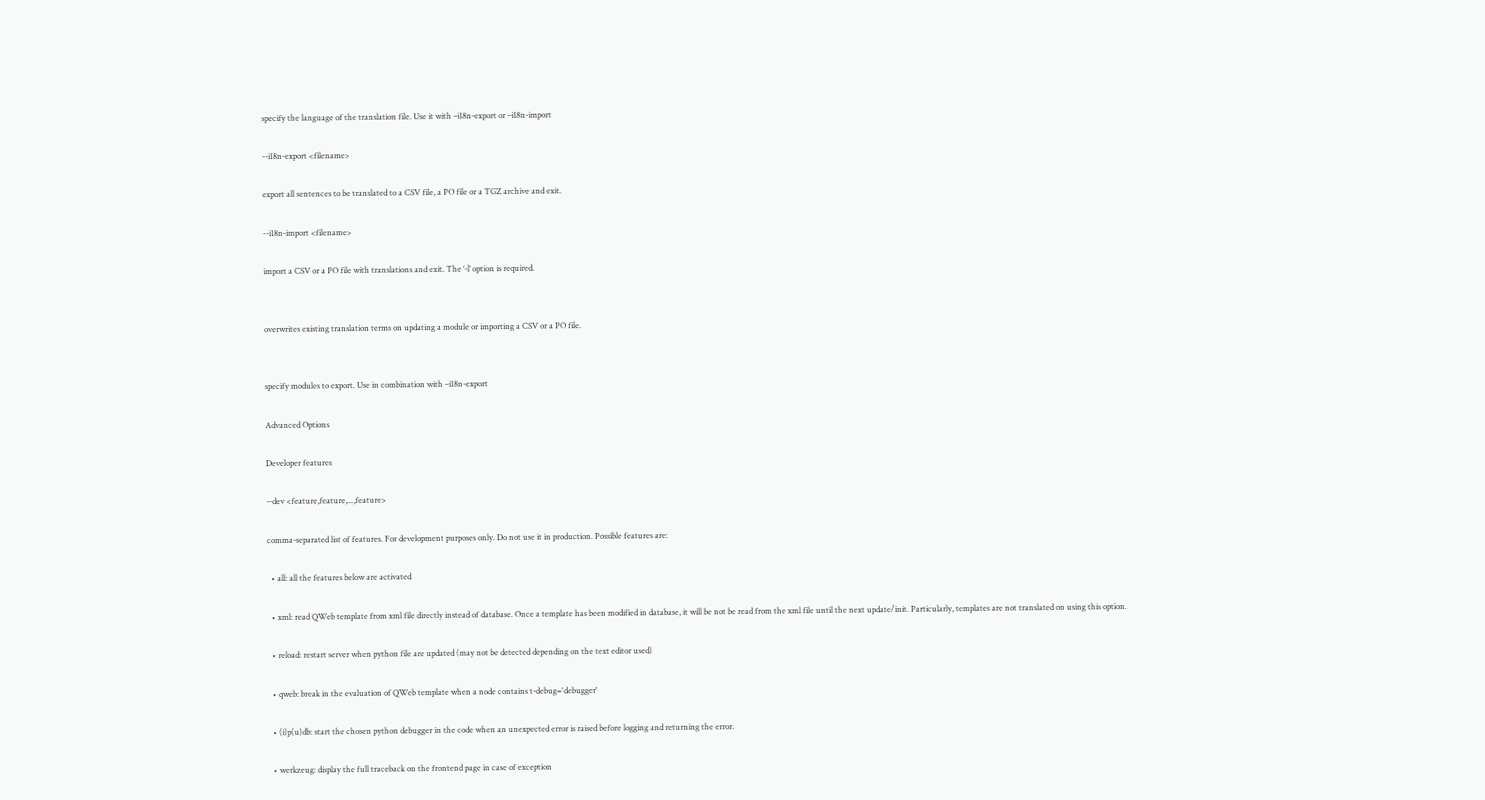specify the language of the translation file. Use it with –i18n-export or –i18n-import

--i18n-export <filename>

export all sentences to be translated to a CSV file, a PO file or a TGZ archive and exit.

--i18n-import <filename>

import a CSV or a PO file with translations and exit. The ‘-l’ option is required.


overwrites existing translation terms on updating a module or importing a CSV or a PO file.


specify modules to export. Use in combination with –i18n-export

Advanced Options

Developer features

--dev <feature,feature,...,feature>

comma-separated list of features. For development purposes only. Do not use it in production. Possible features are:

  • all: all the features below are activated

  • xml: read QWeb template from xml file directly instead of database. Once a template has been modified in database, it will be not be read from the xml file until the next update/init. Particularly, templates are not translated on using this option.

  • reload: restart server when python file are updated (may not be detected depending on the text editor used)

  • qweb: break in the evaluation of QWeb template when a node contains t-debug='debugger'

  • (i)p(u)db: start the chosen python debugger in the code when an unexpected error is raised before logging and returning the error.

  • werkzeug: display the full traceback on the frontend page in case of exception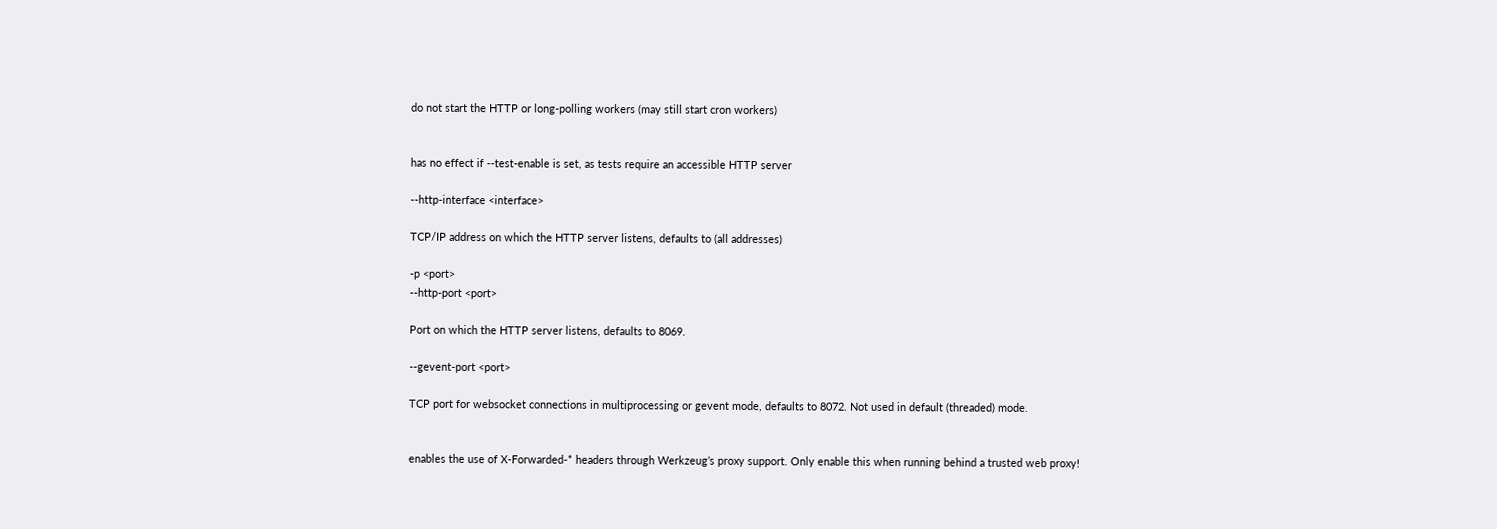do not start the HTTP or long-polling workers (may still start cron workers)


has no effect if --test-enable is set, as tests require an accessible HTTP server

--http-interface <interface>

TCP/IP address on which the HTTP server listens, defaults to (all addresses)

-p <port>
--http-port <port>

Port on which the HTTP server listens, defaults to 8069.

--gevent-port <port>

TCP port for websocket connections in multiprocessing or gevent mode, defaults to 8072. Not used in default (threaded) mode.


enables the use of X-Forwarded-* headers through Werkzeug’s proxy support. Only enable this when running behind a trusted web proxy!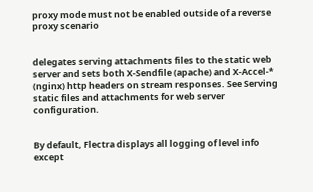proxy mode must not be enabled outside of a reverse proxy scenario


delegates serving attachments files to the static web server and sets both X-Sendfile (apache) and X-Accel-* (nginx) http headers on stream responses. See Serving static files and attachments for web server configuration.


By default, Flectra displays all logging of level info except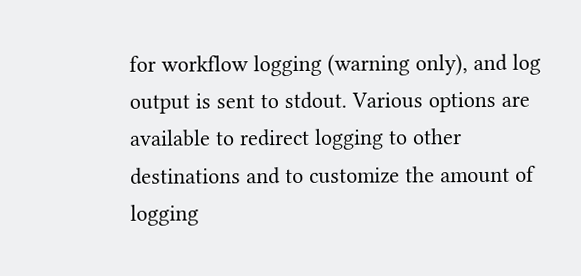for workflow logging (warning only), and log output is sent to stdout. Various options are available to redirect logging to other destinations and to customize the amount of logging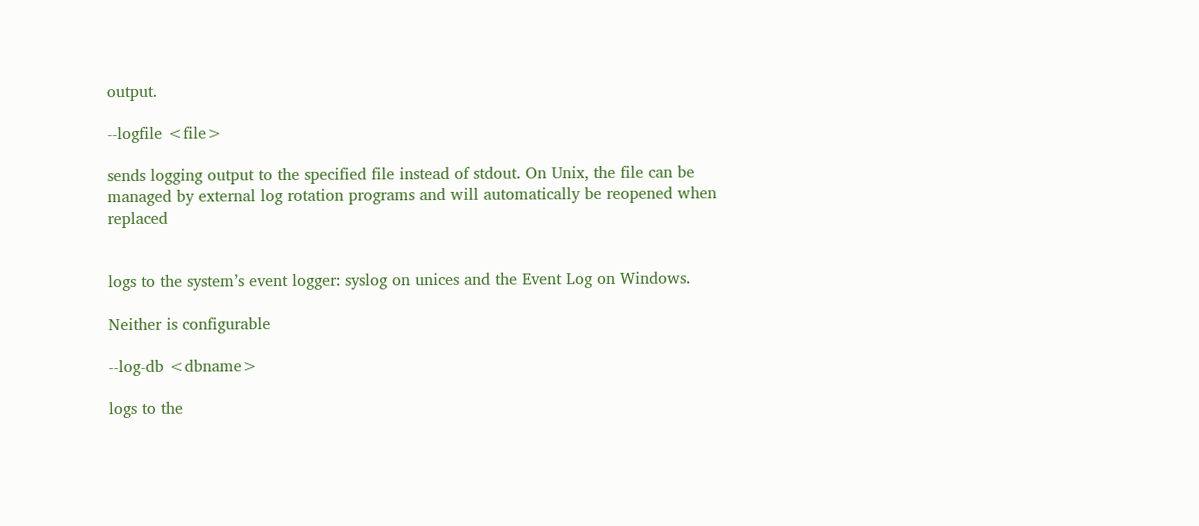output.

--logfile <file>

sends logging output to the specified file instead of stdout. On Unix, the file can be managed by external log rotation programs and will automatically be reopened when replaced


logs to the system’s event logger: syslog on unices and the Event Log on Windows.

Neither is configurable

--log-db <dbname>

logs to the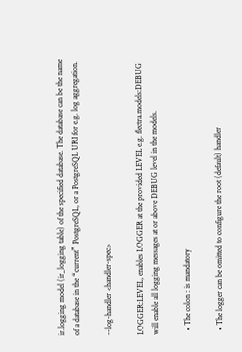ir.logging model (ir_logging table) of the specified database. The database can be the name of a database in the “current” PostgreSQL, or a PostgreSQL URI for e.g. log aggregation.

--log-handler <handler-spec>

LOGGER:LEVEL, enables LOGGER at the provided LEVEL e.g. flectra.models:DEBUG will enable all logging messages at or above DEBUG level in the models.

  • The colon : is mandatory

  • The logger can be omitted to configure the root (default) handler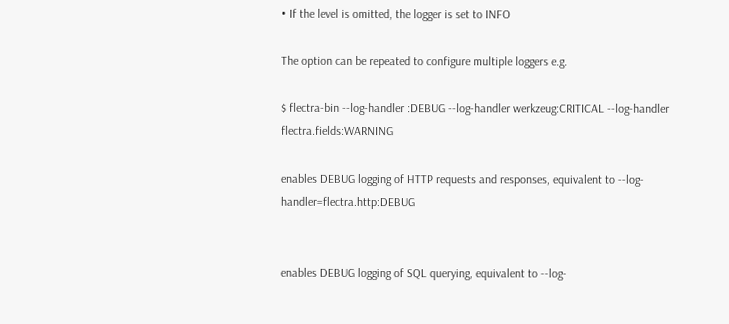• If the level is omitted, the logger is set to INFO

The option can be repeated to configure multiple loggers e.g.

$ flectra-bin --log-handler :DEBUG --log-handler werkzeug:CRITICAL --log-handler flectra.fields:WARNING

enables DEBUG logging of HTTP requests and responses, equivalent to --log-handler=flectra.http:DEBUG


enables DEBUG logging of SQL querying, equivalent to --log-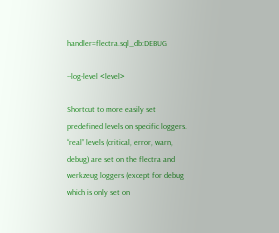handler=flectra.sql_db:DEBUG

--log-level <level>

Shortcut to more easily set predefined levels on specific loggers. “real” levels (critical, error, warn, debug) are set on the flectra and werkzeug loggers (except for debug which is only set on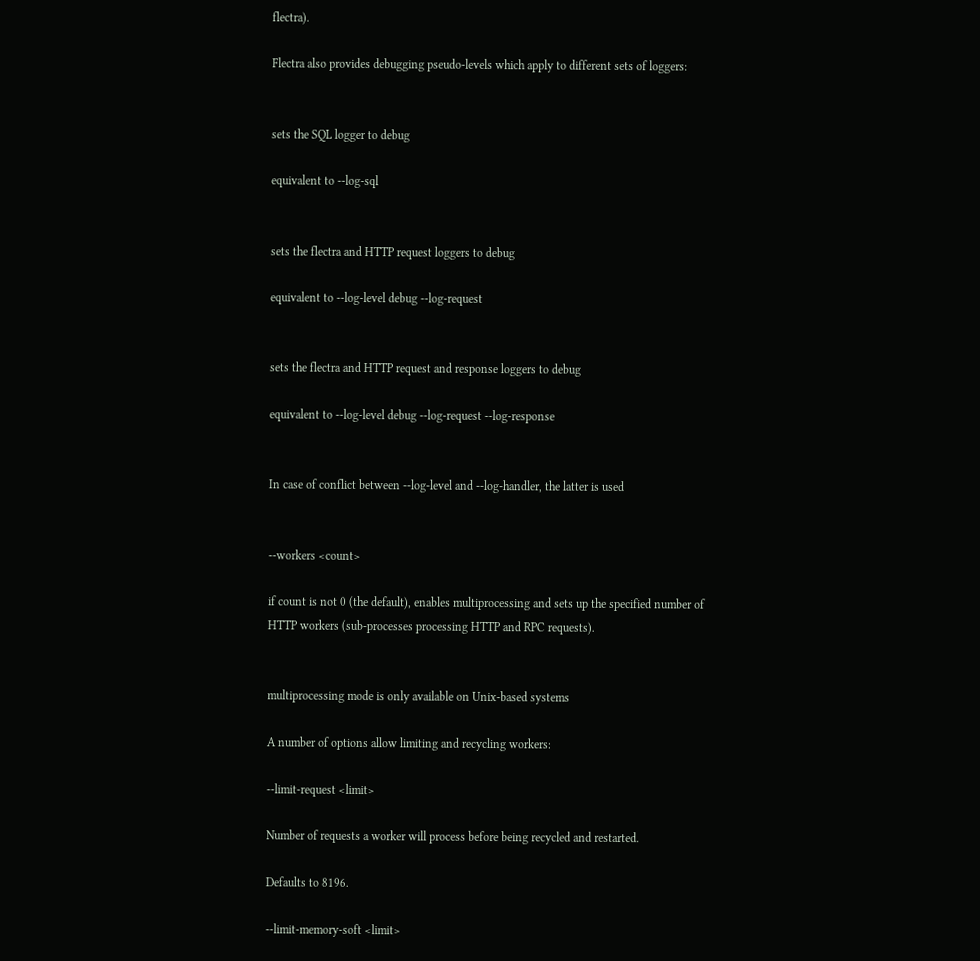flectra).

Flectra also provides debugging pseudo-levels which apply to different sets of loggers:


sets the SQL logger to debug

equivalent to --log-sql


sets the flectra and HTTP request loggers to debug

equivalent to --log-level debug --log-request


sets the flectra and HTTP request and response loggers to debug

equivalent to --log-level debug --log-request --log-response


In case of conflict between --log-level and --log-handler, the latter is used


--workers <count>

if count is not 0 (the default), enables multiprocessing and sets up the specified number of HTTP workers (sub-processes processing HTTP and RPC requests).


multiprocessing mode is only available on Unix-based systems

A number of options allow limiting and recycling workers:

--limit-request <limit>

Number of requests a worker will process before being recycled and restarted.

Defaults to 8196.

--limit-memory-soft <limit>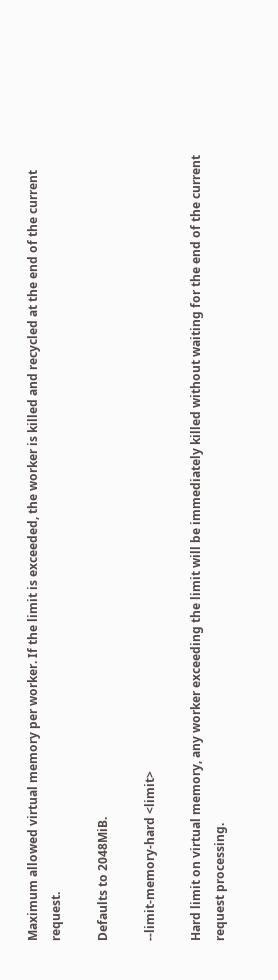Maximum allowed virtual memory per worker. If the limit is exceeded, the worker is killed and recycled at the end of the current request.

Defaults to 2048MiB.

--limit-memory-hard <limit>

Hard limit on virtual memory, any worker exceeding the limit will be immediately killed without waiting for the end of the current request processing.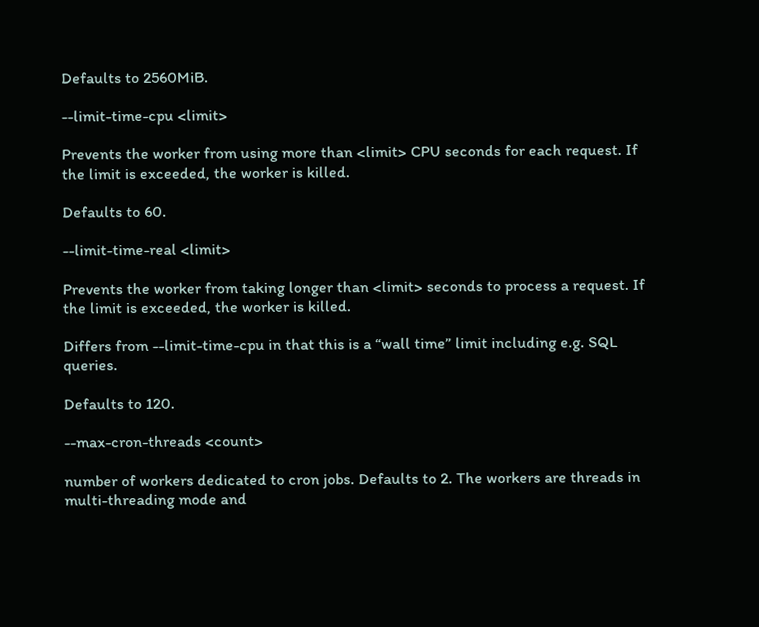Defaults to 2560MiB.

--limit-time-cpu <limit>

Prevents the worker from using more than <limit> CPU seconds for each request. If the limit is exceeded, the worker is killed.

Defaults to 60.

--limit-time-real <limit>

Prevents the worker from taking longer than <limit> seconds to process a request. If the limit is exceeded, the worker is killed.

Differs from --limit-time-cpu in that this is a “wall time” limit including e.g. SQL queries.

Defaults to 120.

--max-cron-threads <count>

number of workers dedicated to cron jobs. Defaults to 2. The workers are threads in multi-threading mode and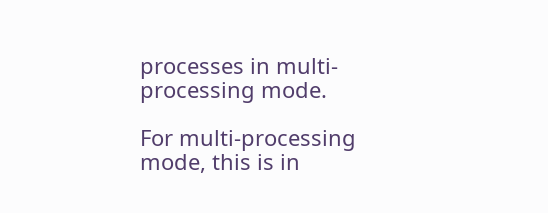processes in multi-processing mode.

For multi-processing mode, this is in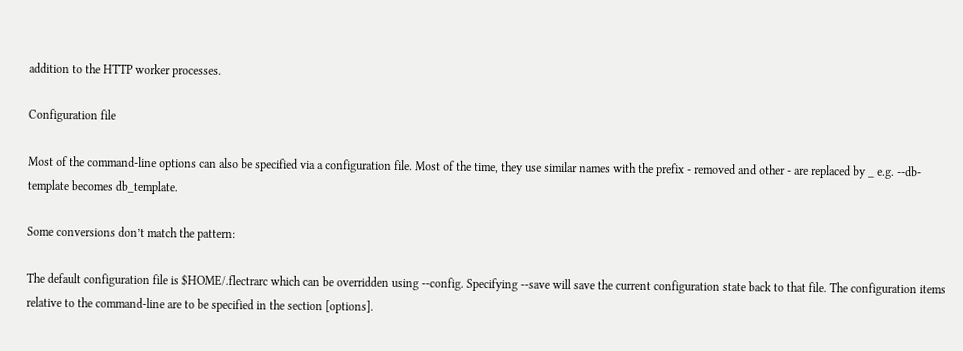addition to the HTTP worker processes.

Configuration file

Most of the command-line options can also be specified via a configuration file. Most of the time, they use similar names with the prefix - removed and other - are replaced by _ e.g. --db-template becomes db_template.

Some conversions don’t match the pattern:

The default configuration file is $HOME/.flectrarc which can be overridden using --config. Specifying --save will save the current configuration state back to that file. The configuration items relative to the command-line are to be specified in the section [options].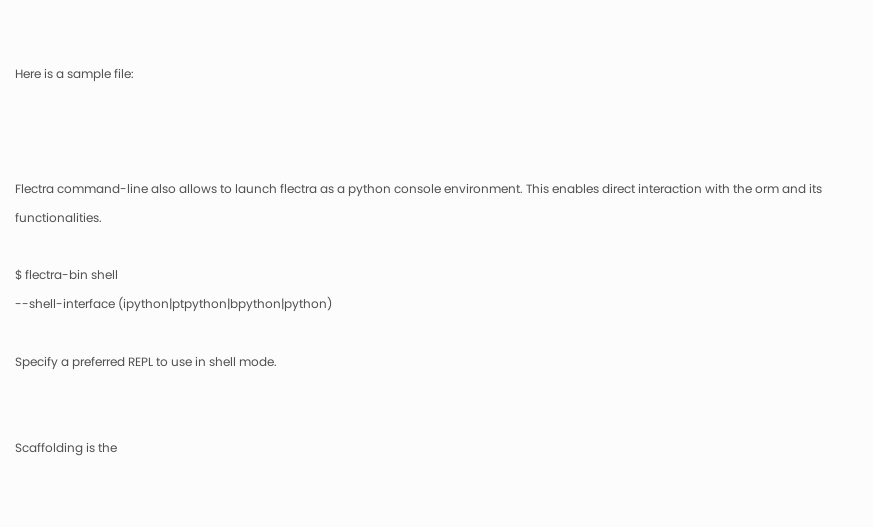Here is a sample file:



Flectra command-line also allows to launch flectra as a python console environment. This enables direct interaction with the orm and its functionalities.

$ flectra-bin shell
--shell-interface (ipython|ptpython|bpython|python)

Specify a preferred REPL to use in shell mode.


Scaffolding is the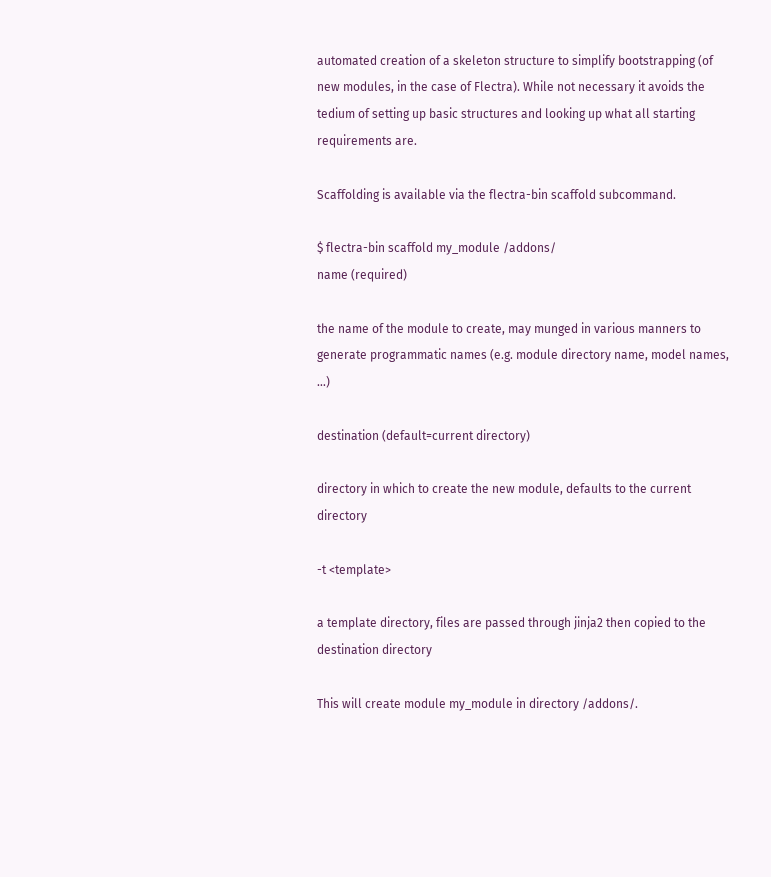automated creation of a skeleton structure to simplify bootstrapping (of new modules, in the case of Flectra). While not necessary it avoids the tedium of setting up basic structures and looking up what all starting requirements are.

Scaffolding is available via the flectra-bin scaffold subcommand.

$ flectra-bin scaffold my_module /addons/
name (required)

the name of the module to create, may munged in various manners to generate programmatic names (e.g. module directory name, model names, …)

destination (default=current directory)

directory in which to create the new module, defaults to the current directory

-t <template>

a template directory, files are passed through jinja2 then copied to the destination directory

This will create module my_module in directory /addons/.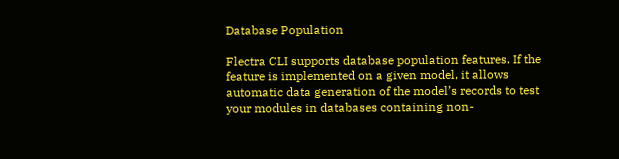Database Population

Flectra CLI supports database population features. If the feature is implemented on a given model, it allows automatic data generation of the model’s records to test your modules in databases containing non-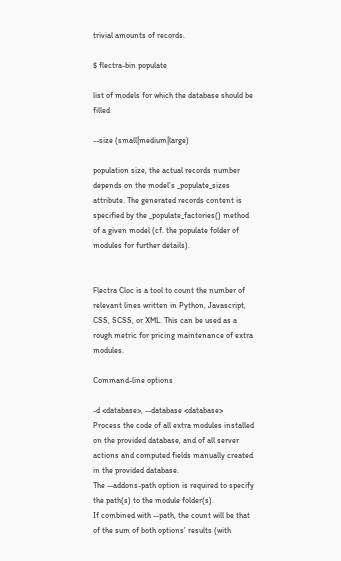trivial amounts of records.

$ flectra-bin populate

list of models for which the database should be filled

--size (small|medium|large)

population size, the actual records number depends on the model’s _populate_sizes attribute. The generated records content is specified by the _populate_factories() method of a given model (cf. the populate folder of modules for further details).


Flectra Cloc is a tool to count the number of relevant lines written in Python, Javascript, CSS, SCSS, or XML. This can be used as a rough metric for pricing maintenance of extra modules.

Command-line options

-d <database>, --database <database>
Process the code of all extra modules installed on the provided database, and of all server actions and computed fields manually created in the provided database.
The --addons-path option is required to specify the path(s) to the module folder(s).
If combined with --path, the count will be that of the sum of both options’ results (with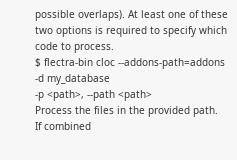possible overlaps). At least one of these two options is required to specify which code to process.
$ flectra-bin cloc --addons-path=addons -d my_database
-p <path>, --path <path>
Process the files in the provided path.
If combined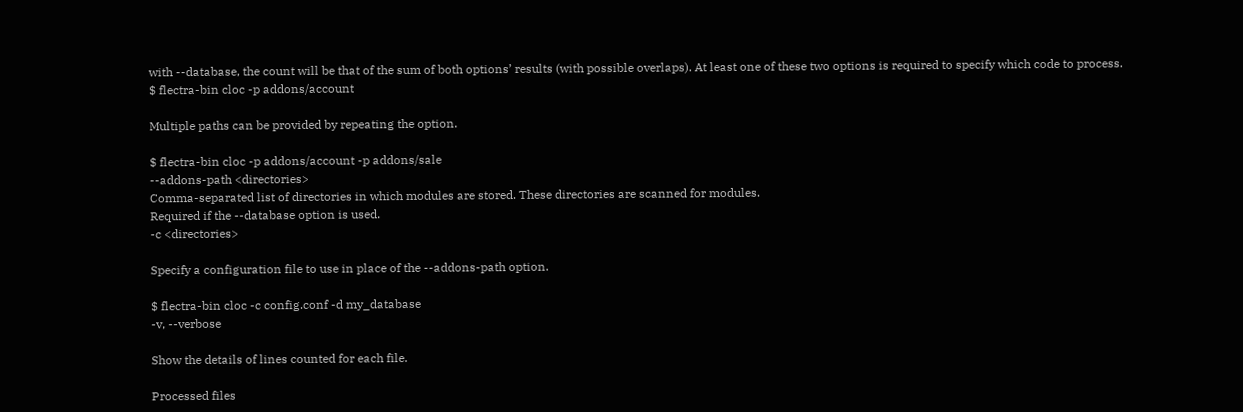with --database, the count will be that of the sum of both options’ results (with possible overlaps). At least one of these two options is required to specify which code to process.
$ flectra-bin cloc -p addons/account

Multiple paths can be provided by repeating the option.

$ flectra-bin cloc -p addons/account -p addons/sale
--addons-path <directories>
Comma-separated list of directories in which modules are stored. These directories are scanned for modules.
Required if the --database option is used.
-c <directories>

Specify a configuration file to use in place of the --addons-path option.

$ flectra-bin cloc -c config.conf -d my_database
-v, --verbose

Show the details of lines counted for each file.

Processed files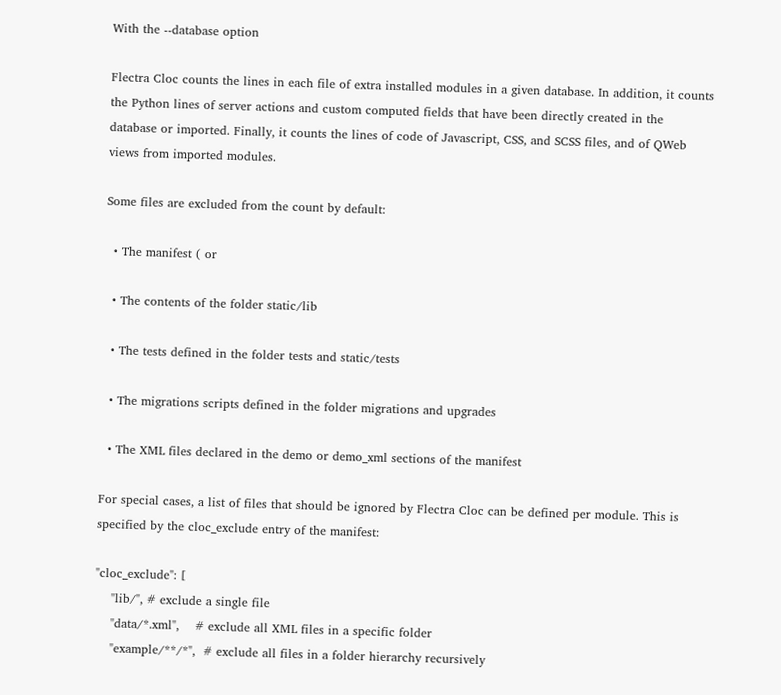With the --database option

Flectra Cloc counts the lines in each file of extra installed modules in a given database. In addition, it counts the Python lines of server actions and custom computed fields that have been directly created in the database or imported. Finally, it counts the lines of code of Javascript, CSS, and SCSS files, and of QWeb views from imported modules.

Some files are excluded from the count by default:

  • The manifest ( or

  • The contents of the folder static/lib

  • The tests defined in the folder tests and static/tests

  • The migrations scripts defined in the folder migrations and upgrades

  • The XML files declared in the demo or demo_xml sections of the manifest

For special cases, a list of files that should be ignored by Flectra Cloc can be defined per module. This is specified by the cloc_exclude entry of the manifest:

"cloc_exclude": [
    "lib/", # exclude a single file
    "data/*.xml",    # exclude all XML files in a specific folder
    "example/**/*",  # exclude all files in a folder hierarchy recursively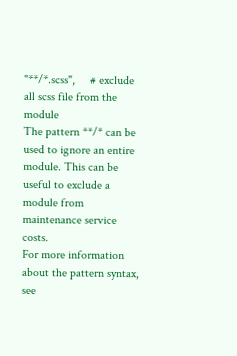"**/*.scss",     # exclude all scss file from the module
The pattern **/* can be used to ignore an entire module. This can be useful to exclude a module from maintenance service costs.
For more information about the pattern syntax, see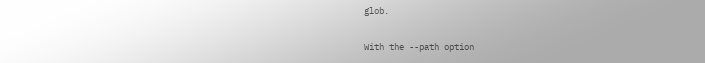glob.

With the --path option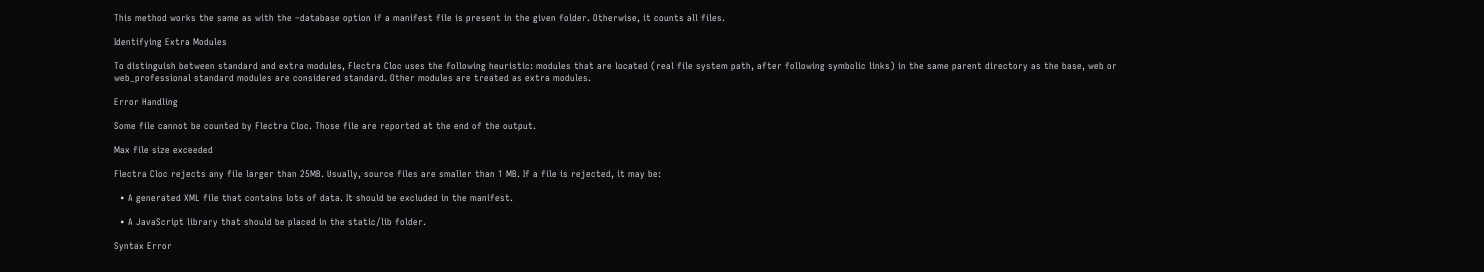This method works the same as with the –database option if a manifest file is present in the given folder. Otherwise, it counts all files.

Identifying Extra Modules

To distinguish between standard and extra modules, Flectra Cloc uses the following heuristic: modules that are located (real file system path, after following symbolic links) in the same parent directory as the base, web or web_professional standard modules are considered standard. Other modules are treated as extra modules.

Error Handling

Some file cannot be counted by Flectra Cloc. Those file are reported at the end of the output.

Max file size exceeded

Flectra Cloc rejects any file larger than 25MB. Usually, source files are smaller than 1 MB. If a file is rejected, it may be:

  • A generated XML file that contains lots of data. It should be excluded in the manifest.

  • A JavaScript library that should be placed in the static/lib folder.

Syntax Error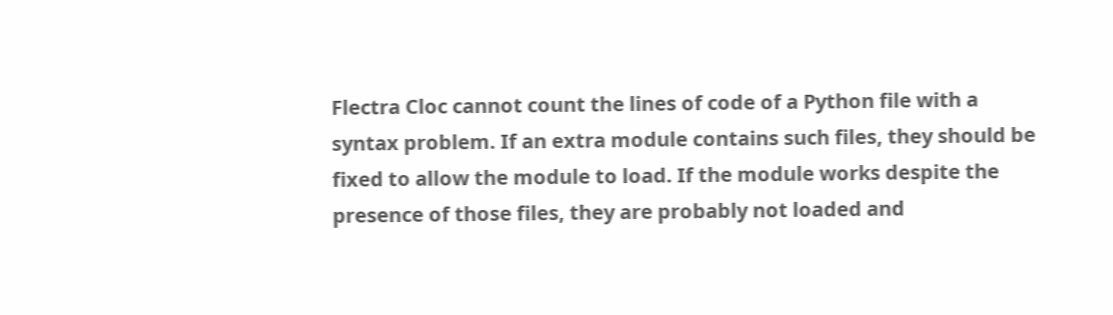Flectra Cloc cannot count the lines of code of a Python file with a syntax problem. If an extra module contains such files, they should be fixed to allow the module to load. If the module works despite the presence of those files, they are probably not loaded and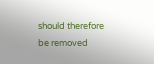should therefore be removed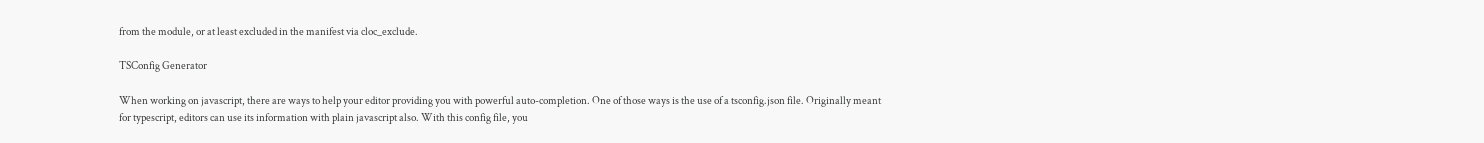from the module, or at least excluded in the manifest via cloc_exclude.

TSConfig Generator

When working on javascript, there are ways to help your editor providing you with powerful auto-completion. One of those ways is the use of a tsconfig.json file. Originally meant for typescript, editors can use its information with plain javascript also. With this config file, you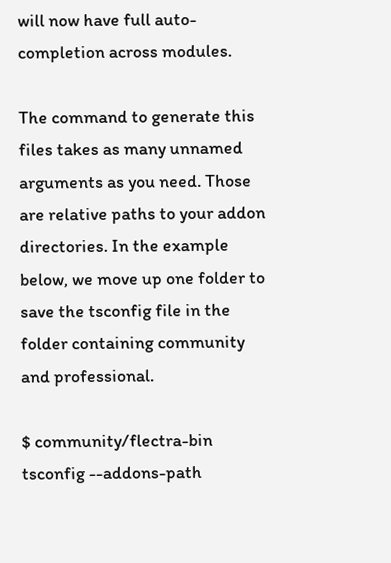will now have full auto-completion across modules.

The command to generate this files takes as many unnamed arguments as you need. Those are relative paths to your addon directories. In the example below, we move up one folder to save the tsconfig file in the folder containing community and professional.

$ community/flectra-bin tsconfig --addons-path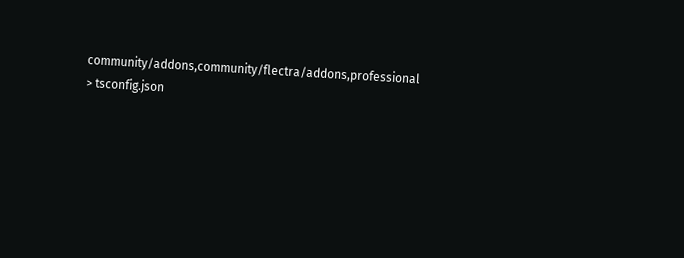community/addons,community/flectra/addons,professional > tsconfig.json